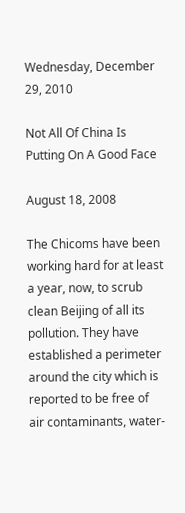Wednesday, December 29, 2010

Not All Of China Is Putting On A Good Face

August 18, 2008

The Chicoms have been working hard for at least a year, now, to scrub clean Beijing of all its pollution. They have established a perimeter around the city which is reported to be free of air contaminants, water-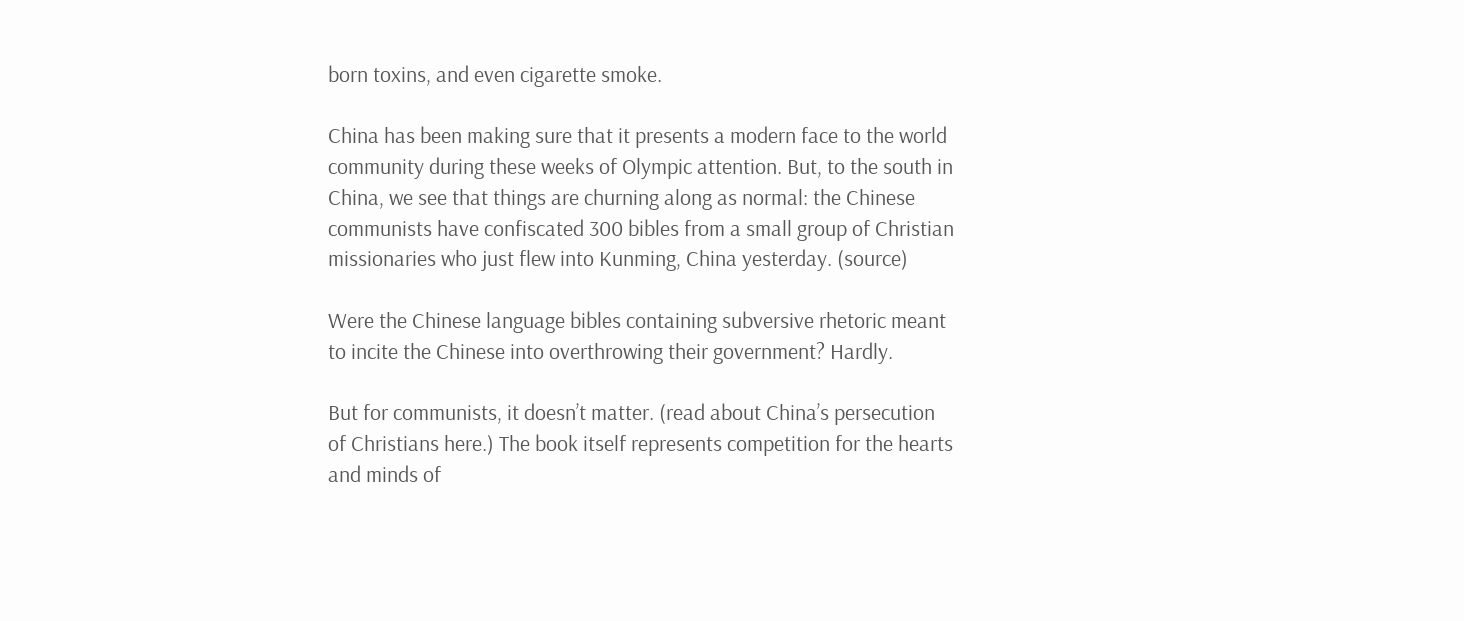born toxins, and even cigarette smoke.

China has been making sure that it presents a modern face to the world community during these weeks of Olympic attention. But, to the south in China, we see that things are churning along as normal: the Chinese communists have confiscated 300 bibles from a small group of Christian missionaries who just flew into Kunming, China yesterday. (source)

Were the Chinese language bibles containing subversive rhetoric meant to incite the Chinese into overthrowing their government? Hardly.

But for communists, it doesn’t matter. (read about China’s persecution of Christians here.) The book itself represents competition for the hearts and minds of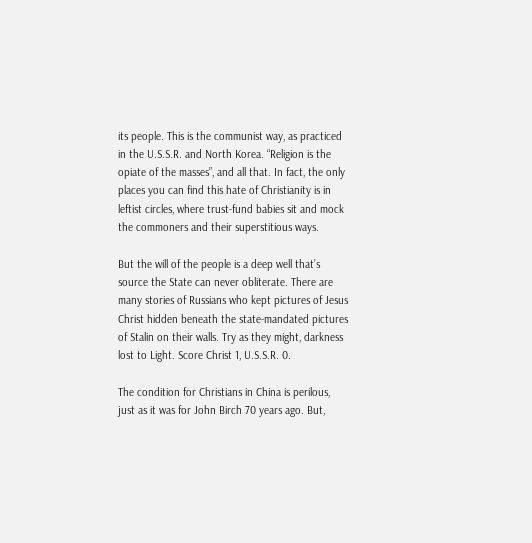its people. This is the communist way, as practiced in the U.S.S.R. and North Korea. “Religion is the opiate of the masses”, and all that. In fact, the only places you can find this hate of Christianity is in leftist circles, where trust-fund babies sit and mock the commoners and their superstitious ways.

But the will of the people is a deep well that’s source the State can never obliterate. There are many stories of Russians who kept pictures of Jesus Christ hidden beneath the state-mandated pictures of Stalin on their walls. Try as they might, darkness lost to Light. Score Christ 1, U.S.S.R. 0.

The condition for Christians in China is perilous, just as it was for John Birch 70 years ago. But,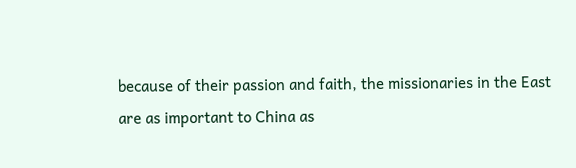because of their passion and faith, the missionaries in the East are as important to China as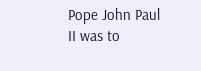Pope John Paul II was to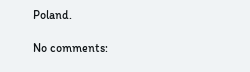Poland.

No comments: